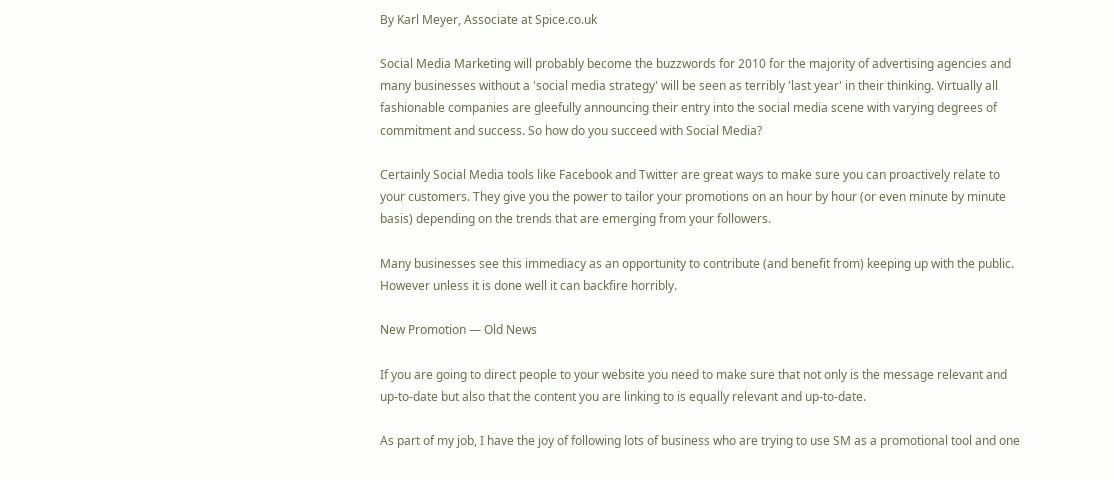By Karl Meyer, Associate at Spice.co.uk

Social Media Marketing will probably become the buzzwords for 2010 for the majority of advertising agencies and many businesses without a 'social media strategy' will be seen as terribly 'last year' in their thinking. Virtually all fashionable companies are gleefully announcing their entry into the social media scene with varying degrees of commitment and success. So how do you succeed with Social Media?

Certainly Social Media tools like Facebook and Twitter are great ways to make sure you can proactively relate to your customers. They give you the power to tailor your promotions on an hour by hour (or even minute by minute basis) depending on the trends that are emerging from your followers.

Many businesses see this immediacy as an opportunity to contribute (and benefit from) keeping up with the public. However unless it is done well it can backfire horribly.

New Promotion — Old News

If you are going to direct people to your website you need to make sure that not only is the message relevant and up-to-date but also that the content you are linking to is equally relevant and up-to-date.

As part of my job, I have the joy of following lots of business who are trying to use SM as a promotional tool and one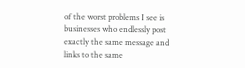of the worst problems I see is businesses who endlessly post exactly the same message and links to the same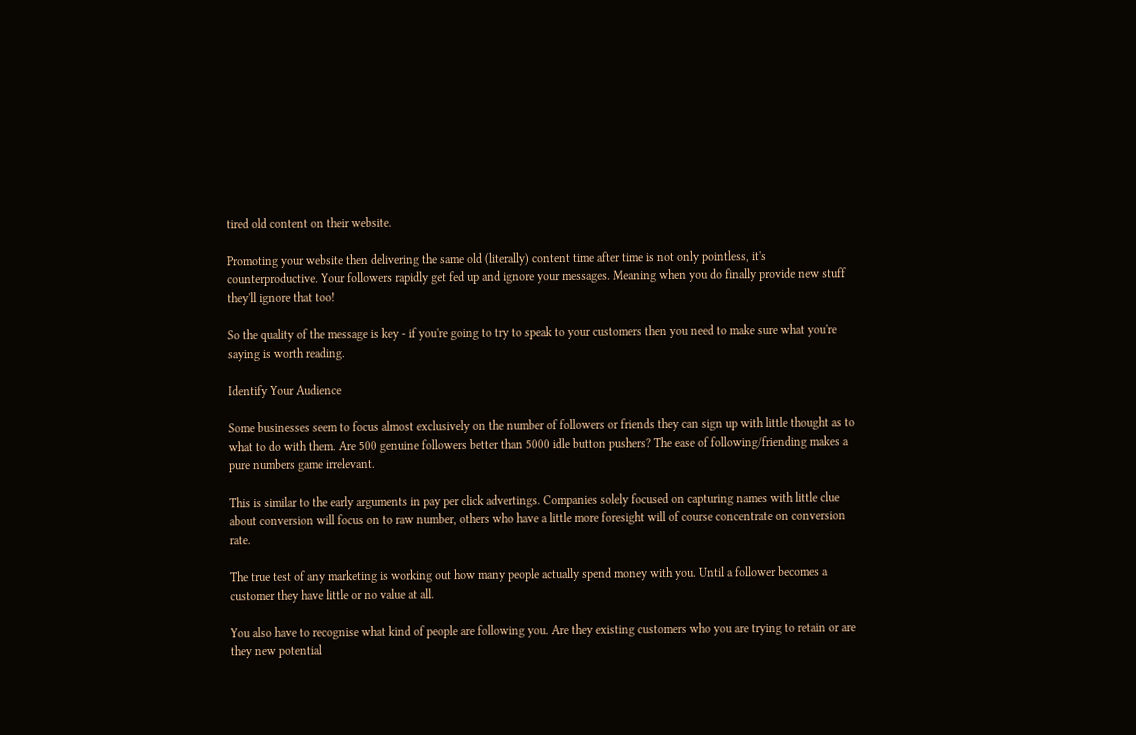tired old content on their website.

Promoting your website then delivering the same old (literally) content time after time is not only pointless, it's counterproductive. Your followers rapidly get fed up and ignore your messages. Meaning when you do finally provide new stuff they'll ignore that too!

So the quality of the message is key - if you're going to try to speak to your customers then you need to make sure what you're saying is worth reading.

Identify Your Audience

Some businesses seem to focus almost exclusively on the number of followers or friends they can sign up with little thought as to what to do with them. Are 500 genuine followers better than 5000 idle button pushers? The ease of following/friending makes a pure numbers game irrelevant.

This is similar to the early arguments in pay per click advertings. Companies solely focused on capturing names with little clue about conversion will focus on to raw number, others who have a little more foresight will of course concentrate on conversion rate.

The true test of any marketing is working out how many people actually spend money with you. Until a follower becomes a customer they have little or no value at all.

You also have to recognise what kind of people are following you. Are they existing customers who you are trying to retain or are they new potential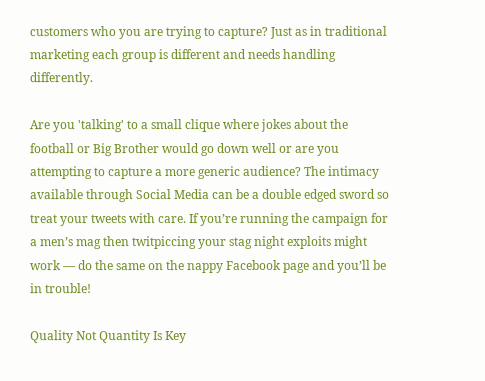customers who you are trying to capture? Just as in traditional marketing each group is different and needs handling differently.

Are you 'talking' to a small clique where jokes about the football or Big Brother would go down well or are you attempting to capture a more generic audience? The intimacy available through Social Media can be a double edged sword so treat your tweets with care. If you’re running the campaign for a men’s mag then twitpiccing your stag night exploits might work — do the same on the nappy Facebook page and you’ll be in trouble!

Quality Not Quantity Is Key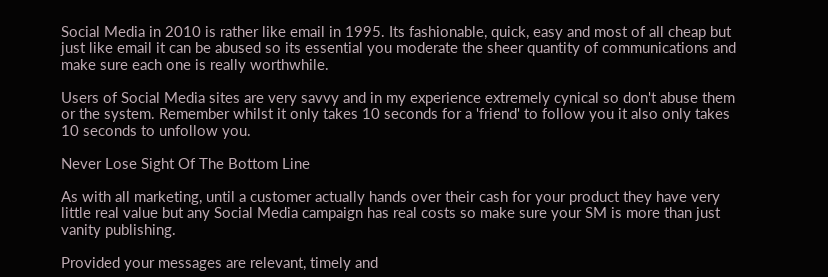Social Media in 2010 is rather like email in 1995. Its fashionable, quick, easy and most of all cheap but just like email it can be abused so its essential you moderate the sheer quantity of communications and make sure each one is really worthwhile.

Users of Social Media sites are very savvy and in my experience extremely cynical so don't abuse them or the system. Remember whilst it only takes 10 seconds for a 'friend' to follow you it also only takes 10 seconds to unfollow you.

Never Lose Sight Of The Bottom Line

As with all marketing, until a customer actually hands over their cash for your product they have very little real value but any Social Media campaign has real costs so make sure your SM is more than just vanity publishing.

Provided your messages are relevant, timely and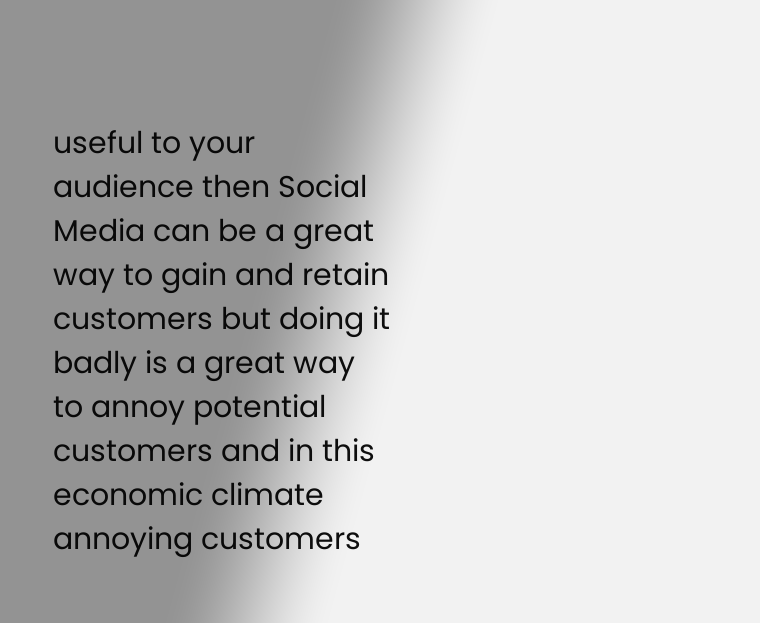useful to your audience then Social Media can be a great way to gain and retain customers but doing it badly is a great way to annoy potential customers and in this economic climate annoying customers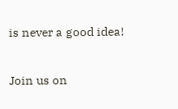is never a good idea!

Join us on